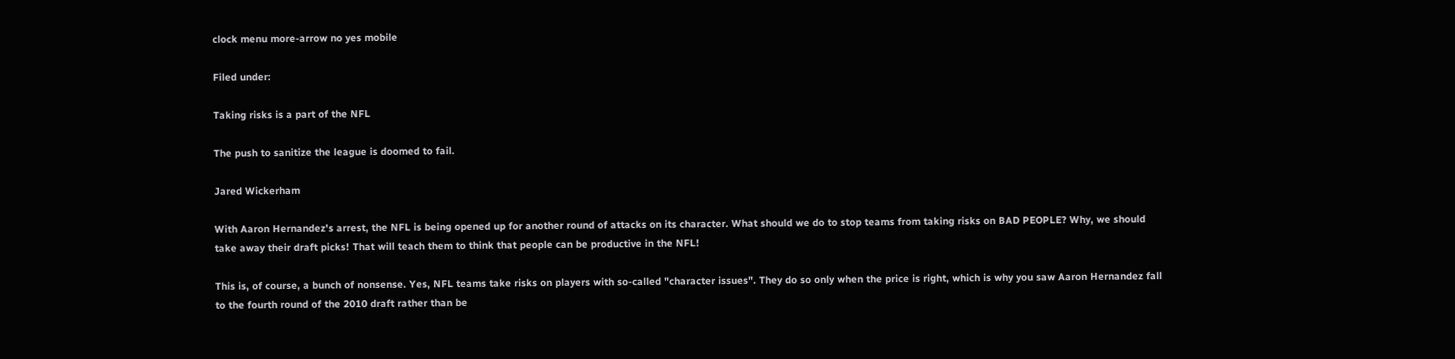clock menu more-arrow no yes mobile

Filed under:

Taking risks is a part of the NFL

The push to sanitize the league is doomed to fail.

Jared Wickerham

With Aaron Hernandez's arrest, the NFL is being opened up for another round of attacks on its character. What should we do to stop teams from taking risks on BAD PEOPLE? Why, we should take away their draft picks! That will teach them to think that people can be productive in the NFL!

This is, of course, a bunch of nonsense. Yes, NFL teams take risks on players with so-called "character issues". They do so only when the price is right, which is why you saw Aaron Hernandez fall to the fourth round of the 2010 draft rather than be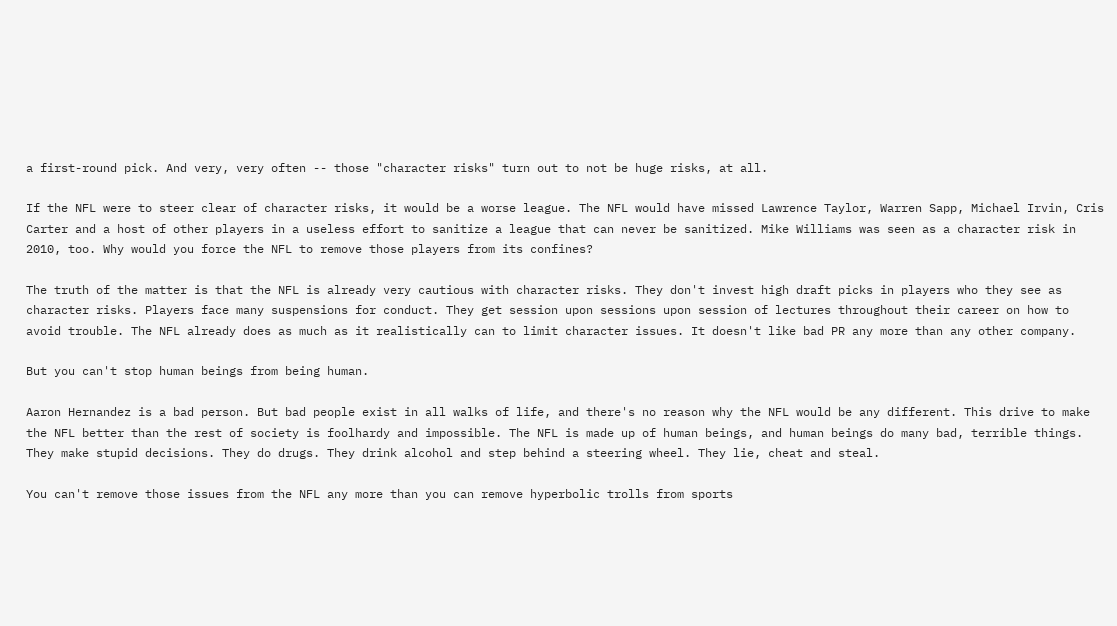a first-round pick. And very, very often -- those "character risks" turn out to not be huge risks, at all.

If the NFL were to steer clear of character risks, it would be a worse league. The NFL would have missed Lawrence Taylor, Warren Sapp, Michael Irvin, Cris Carter and a host of other players in a useless effort to sanitize a league that can never be sanitized. Mike Williams was seen as a character risk in 2010, too. Why would you force the NFL to remove those players from its confines?

The truth of the matter is that the NFL is already very cautious with character risks. They don't invest high draft picks in players who they see as character risks. Players face many suspensions for conduct. They get session upon sessions upon session of lectures throughout their career on how to avoid trouble. The NFL already does as much as it realistically can to limit character issues. It doesn't like bad PR any more than any other company.

But you can't stop human beings from being human.

Aaron Hernandez is a bad person. But bad people exist in all walks of life, and there's no reason why the NFL would be any different. This drive to make the NFL better than the rest of society is foolhardy and impossible. The NFL is made up of human beings, and human beings do many bad, terrible things. They make stupid decisions. They do drugs. They drink alcohol and step behind a steering wheel. They lie, cheat and steal.

You can't remove those issues from the NFL any more than you can remove hyperbolic trolls from sports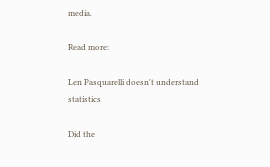media.

Read more:

Len Pasquarelli doesn't understand statistics

Did the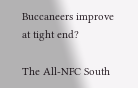Buccaneers improve at tight end?

The All-NFC South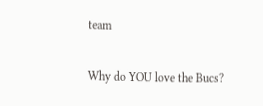team

Why do YOU love the Bucs?